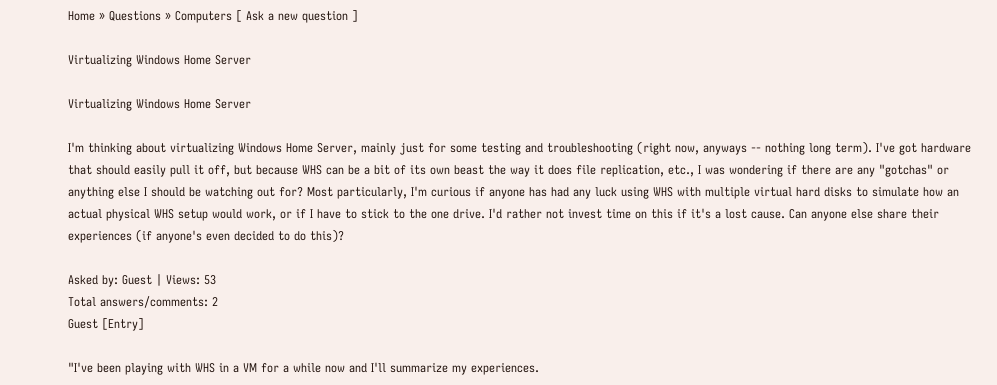Home » Questions » Computers [ Ask a new question ]

Virtualizing Windows Home Server

Virtualizing Windows Home Server

I'm thinking about virtualizing Windows Home Server, mainly just for some testing and troubleshooting (right now, anyways -- nothing long term). I've got hardware that should easily pull it off, but because WHS can be a bit of its own beast the way it does file replication, etc., I was wondering if there are any "gotchas" or anything else I should be watching out for? Most particularly, I'm curious if anyone has had any luck using WHS with multiple virtual hard disks to simulate how an actual physical WHS setup would work, or if I have to stick to the one drive. I'd rather not invest time on this if it's a lost cause. Can anyone else share their experiences (if anyone's even decided to do this)?

Asked by: Guest | Views: 53
Total answers/comments: 2
Guest [Entry]

"I've been playing with WHS in a VM for a while now and I'll summarize my experiences.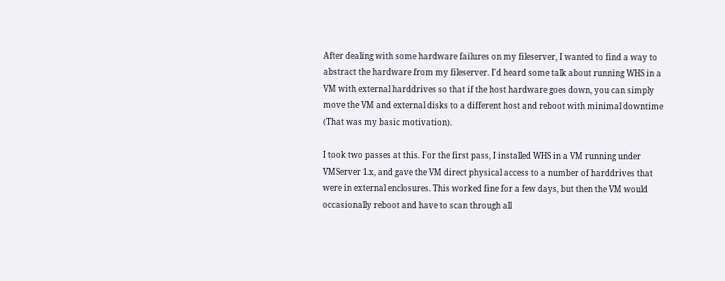After dealing with some hardware failures on my fileserver, I wanted to find a way to abstract the hardware from my fileserver. I'd heard some talk about running WHS in a VM with external harddrives so that if the host hardware goes down, you can simply move the VM and external disks to a different host and reboot with minimal downtime (That was my basic motivation).

I took two passes at this. For the first pass, I installed WHS in a VM running under VMServer 1.x, and gave the VM direct physical access to a number of harddrives that were in external enclosures. This worked fine for a few days, but then the VM would occasionally reboot and have to scan through all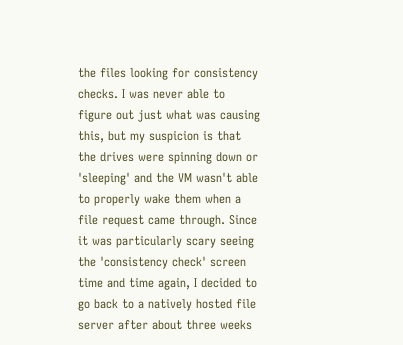the files looking for consistency checks. I was never able to figure out just what was causing this, but my suspicion is that the drives were spinning down or 'sleeping' and the VM wasn't able to properly wake them when a file request came through. Since it was particularly scary seeing the 'consistency check' screen time and time again, I decided to go back to a natively hosted file server after about three weeks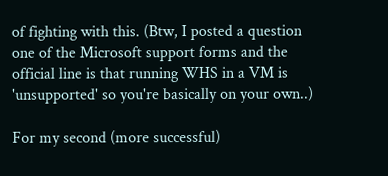of fighting with this. (Btw, I posted a question one of the Microsoft support forms and the official line is that running WHS in a VM is 'unsupported' so you're basically on your own..)

For my second (more successful)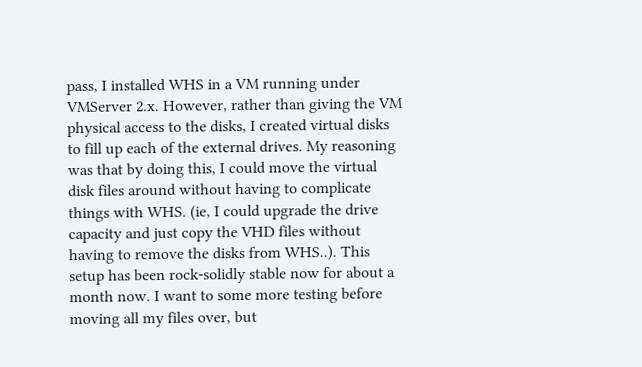pass, I installed WHS in a VM running under VMServer 2.x. However, rather than giving the VM physical access to the disks, I created virtual disks to fill up each of the external drives. My reasoning was that by doing this, I could move the virtual disk files around without having to complicate things with WHS. (ie, I could upgrade the drive capacity and just copy the VHD files without having to remove the disks from WHS..). This setup has been rock-solidly stable now for about a month now. I want to some more testing before moving all my files over, but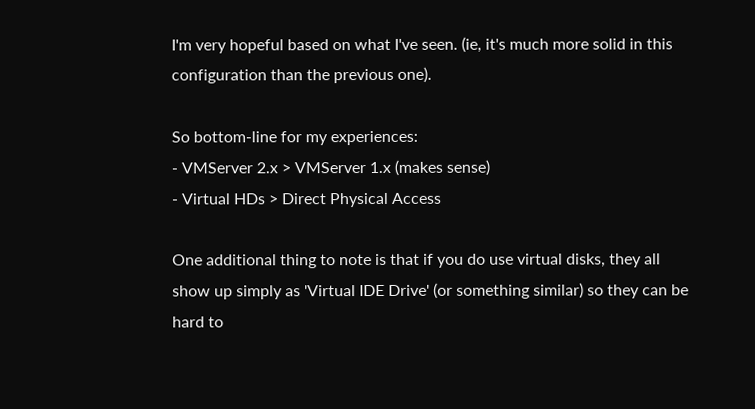I'm very hopeful based on what I've seen. (ie, it's much more solid in this configuration than the previous one).

So bottom-line for my experiences:
- VMServer 2.x > VMServer 1.x (makes sense)
- Virtual HDs > Direct Physical Access

One additional thing to note is that if you do use virtual disks, they all show up simply as 'Virtual IDE Drive' (or something similar) so they can be hard to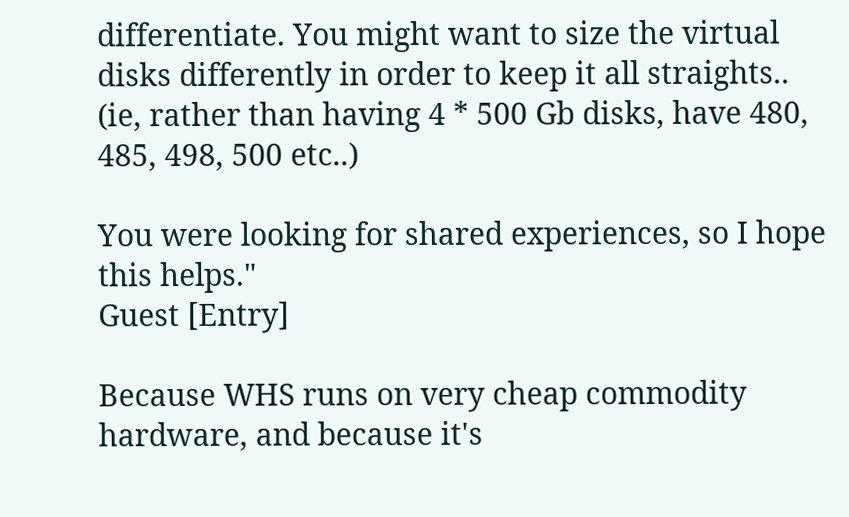differentiate. You might want to size the virtual disks differently in order to keep it all straights.. (ie, rather than having 4 * 500 Gb disks, have 480, 485, 498, 500 etc..)

You were looking for shared experiences, so I hope this helps."
Guest [Entry]

Because WHS runs on very cheap commodity hardware, and because it's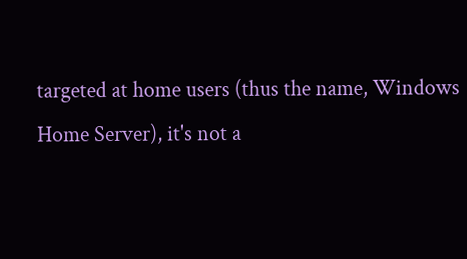targeted at home users (thus the name, Windows Home Server), it's not a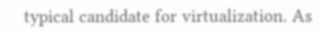typical candidate for virtualization. As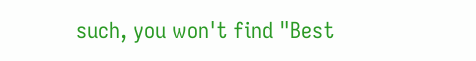such, you won't find "Best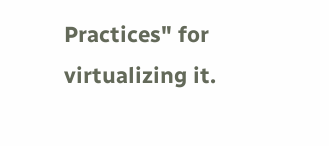Practices" for virtualizing it.